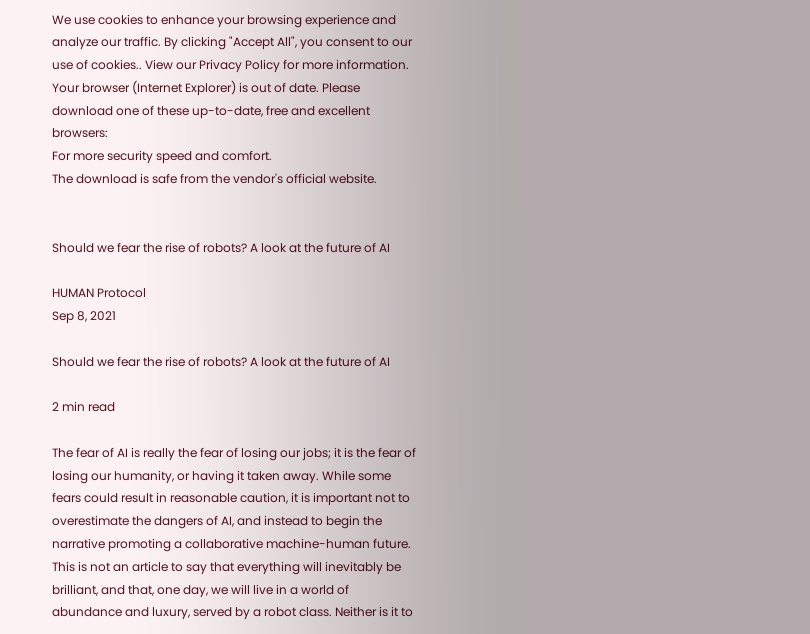We use cookies to enhance your browsing experience and analyze our traffic. By clicking "Accept All", you consent to our use of cookies.. View our Privacy Policy for more information.
Your browser (Internet Explorer) is out of date. Please download one of these up-to-date, free and excellent browsers:
For more security speed and comfort.
The download is safe from the vendor's official website.


Should we fear the rise of robots? A look at the future of AI

HUMAN Protocol
Sep 8, 2021

Should we fear the rise of robots? A look at the future of AI

2 min read

The fear of AI is really the fear of losing our jobs; it is the fear of losing our humanity, or having it taken away. While some fears could result in reasonable caution, it is important not to overestimate the dangers of AI, and instead to begin the narrative promoting a collaborative machine-human future. This is not an article to say that everything will inevitably be brilliant, and that, one day, we will live in a world of abundance and luxury, served by a robot class. Neither is it to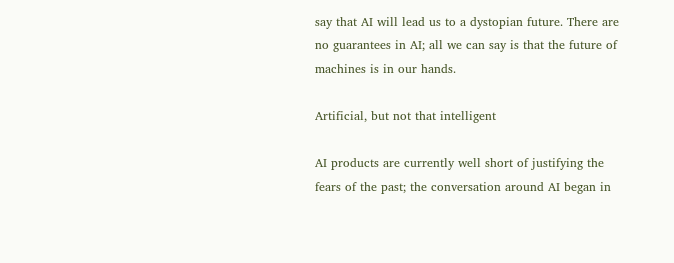say that AI will lead us to a dystopian future. There are no guarantees in AI; all we can say is that the future of machines is in our hands.

Artificial, but not that intelligent

AI products are currently well short of justifying the fears of the past; the conversation around AI began in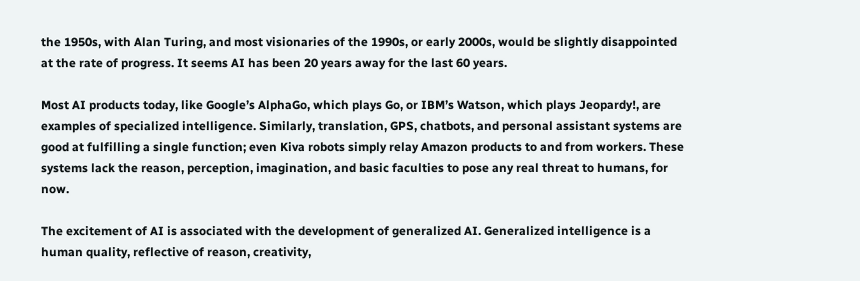the 1950s, with Alan Turing, and most visionaries of the 1990s, or early 2000s, would be slightly disappointed at the rate of progress. It seems AI has been 20 years away for the last 60 years.

Most AI products today, like Google’s AlphaGo, which plays Go, or IBM’s Watson, which plays Jeopardy!, are examples of specialized intelligence. Similarly, translation, GPS, chatbots, and personal assistant systems are good at fulfilling a single function; even Kiva robots simply relay Amazon products to and from workers. These systems lack the reason, perception, imagination, and basic faculties to pose any real threat to humans, for now.

The excitement of AI is associated with the development of generalized AI. Generalized intelligence is a human quality, reflective of reason, creativity,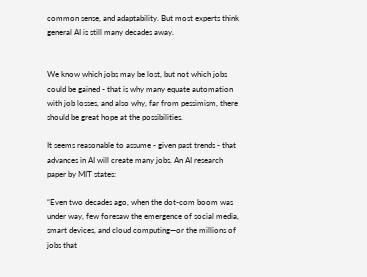common sense, and adaptability. But most experts think general AI is still many decades away.


We know which jobs may be lost, but not which jobs could be gained - that is why many equate automation with job losses, and also why, far from pessimism, there should be great hope at the possibilities.

It seems reasonable to assume - given past trends - that advances in AI will create many jobs. An AI research paper by MIT states:

“Even two decades ago, when the dot-com boom was under way, few foresaw the emergence of social media, smart devices, and cloud computing—or the millions of jobs that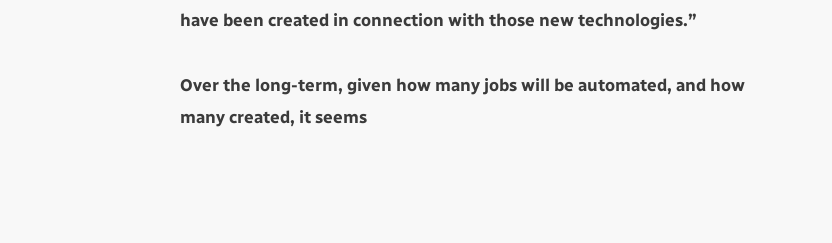have been created in connection with those new technologies.”

Over the long-term, given how many jobs will be automated, and how many created, it seems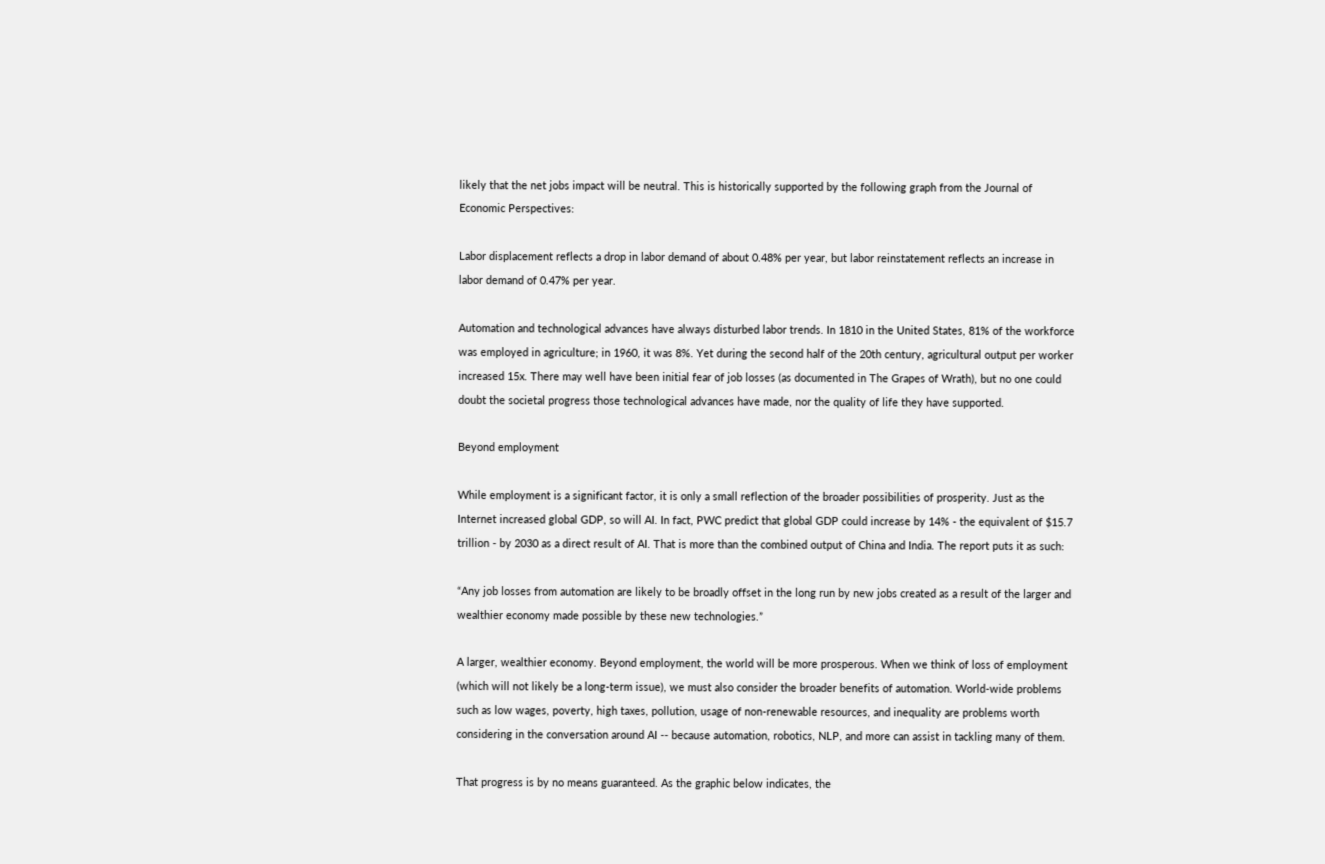likely that the net jobs impact will be neutral. This is historically supported by the following graph from the Journal of Economic Perspectives:

Labor displacement reflects a drop in labor demand of about 0.48% per year, but labor reinstatement reflects an increase in labor demand of 0.47% per year.

Automation and technological advances have always disturbed labor trends. In 1810 in the United States, 81% of the workforce was employed in agriculture; in 1960, it was 8%. Yet during the second half of the 20th century, agricultural output per worker increased 15x. There may well have been initial fear of job losses (as documented in The Grapes of Wrath), but no one could doubt the societal progress those technological advances have made, nor the quality of life they have supported.

Beyond employment

While employment is a significant factor, it is only a small reflection of the broader possibilities of prosperity. Just as the Internet increased global GDP, so will AI. In fact, PWC predict that global GDP could increase by 14% - the equivalent of $15.7 trillion - by 2030 as a direct result of AI. That is more than the combined output of China and India. The report puts it as such:

“Any job losses from automation are likely to be broadly offset in the long run by new jobs created as a result of the larger and wealthier economy made possible by these new technologies.”

A larger, wealthier economy. Beyond employment, the world will be more prosperous. When we think of loss of employment (which will not likely be a long-term issue), we must also consider the broader benefits of automation. World-wide problems such as low wages, poverty, high taxes, pollution, usage of non-renewable resources, and inequality are problems worth considering in the conversation around AI -- because automation, robotics, NLP, and more can assist in tackling many of them.

That progress is by no means guaranteed. As the graphic below indicates, the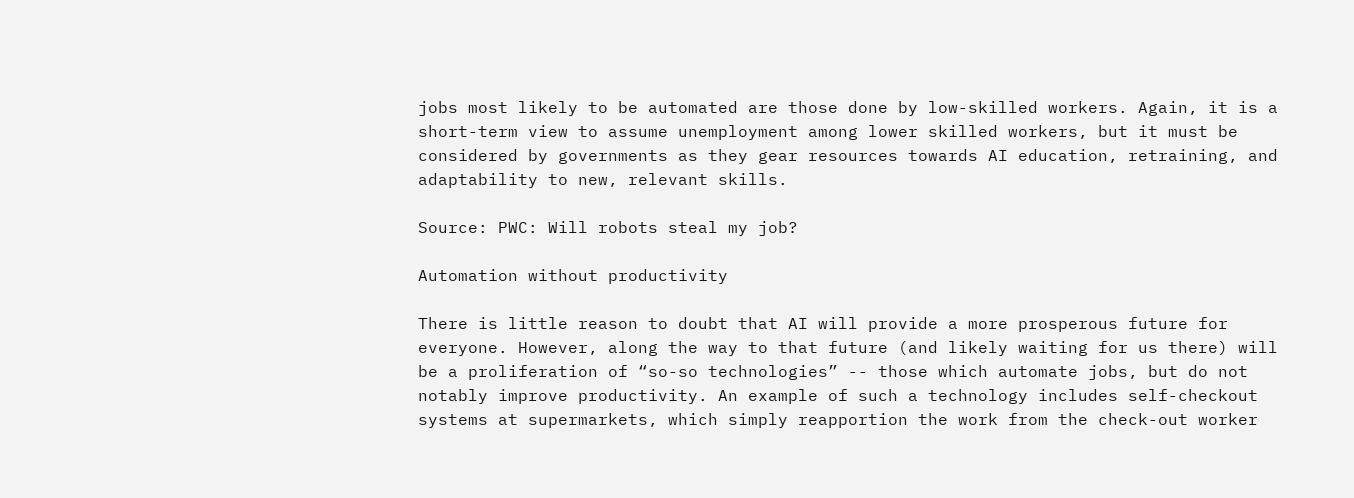jobs most likely to be automated are those done by low-skilled workers. Again, it is a short-term view to assume unemployment among lower skilled workers, but it must be considered by governments as they gear resources towards AI education, retraining, and adaptability to new, relevant skills.

Source: PWC: Will robots steal my job?

Automation without productivity

There is little reason to doubt that AI will provide a more prosperous future for everyone. However, along the way to that future (and likely waiting for us there) will be a proliferation of “so-so technologies” -- those which automate jobs, but do not notably improve productivity. An example of such a technology includes self-checkout systems at supermarkets, which simply reapportion the work from the check-out worker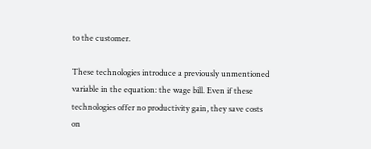to the customer.

These technologies introduce a previously unmentioned variable in the equation: the wage bill. Even if these technologies offer no productivity gain, they save costs on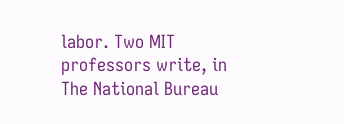labor. Two MIT professors write, in The National Bureau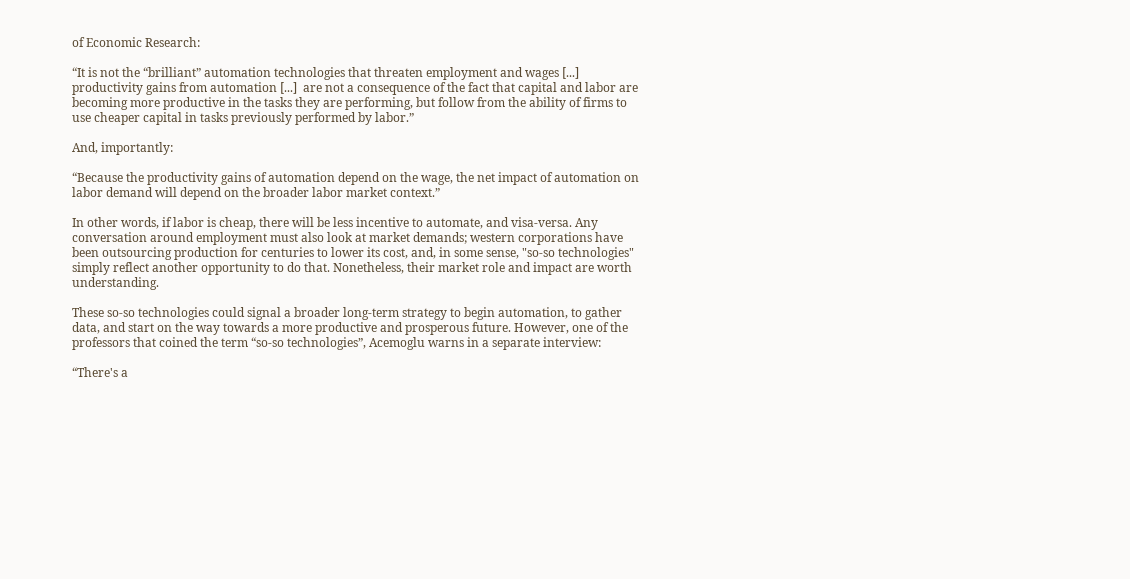of Economic Research:

“It is not the “brilliant” automation technologies that threaten employment and wages [...] productivity gains from automation [...]  are not a consequence of the fact that capital and labor are becoming more productive in the tasks they are performing, but follow from the ability of firms to use cheaper capital in tasks previously performed by labor.”

And, importantly:

“Because the productivity gains of automation depend on the wage, the net impact of automation on labor demand will depend on the broader labor market context.”

In other words, if labor is cheap, there will be less incentive to automate, and visa-versa. Any conversation around employment must also look at market demands; western corporations have been outsourcing production for centuries to lower its cost, and, in some sense, "so-so technologies" simply reflect another opportunity to do that. Nonetheless, their market role and impact are worth understanding.

These so-so technologies could signal a broader long-term strategy to begin automation, to gather data, and start on the way towards a more productive and prosperous future. However, one of the professors that coined the term “so-so technologies”, Acemoglu warns in a separate interview:

“There's a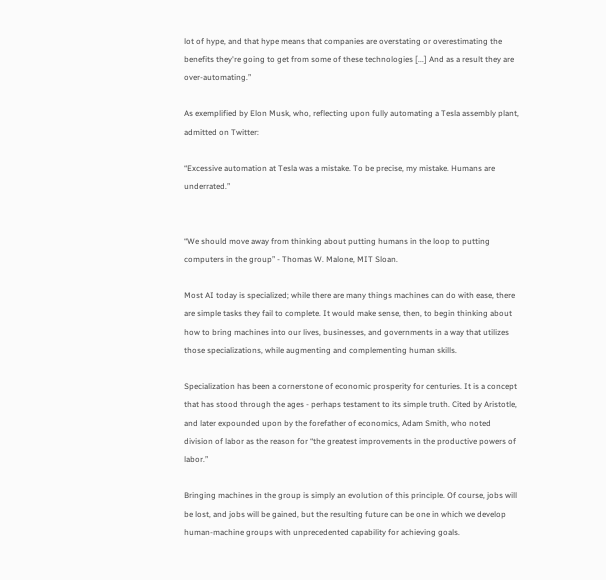lot of hype, and that hype means that companies are overstating or overestimating the benefits they're going to get from some of these technologies [...] And as a result they are over-automating.”

As exemplified by Elon Musk, who, reflecting upon fully automating a Tesla assembly plant, admitted on Twitter:

“Excessive automation at Tesla was a mistake. To be precise, my mistake. Humans are underrated.”


“We should move away from thinking about putting humans in the loop to putting computers in the group” - Thomas W. Malone, MIT Sloan.

Most AI today is specialized; while there are many things machines can do with ease, there are simple tasks they fail to complete. It would make sense, then, to begin thinking about how to bring machines into our lives, businesses, and governments in a way that utilizes those specializations, while augmenting and complementing human skills.

Specialization has been a cornerstone of economic prosperity for centuries. It is a concept that has stood through the ages - perhaps testament to its simple truth. Cited by Aristotle, and later expounded upon by the forefather of economics, Adam Smith, who noted division of labor as the reason for “the greatest improvements in the productive powers of labor.”

Bringing machines in the group is simply an evolution of this principle. Of course, jobs will be lost, and jobs will be gained, but the resulting future can be one in which we develop human-machine groups with unprecedented capability for achieving goals.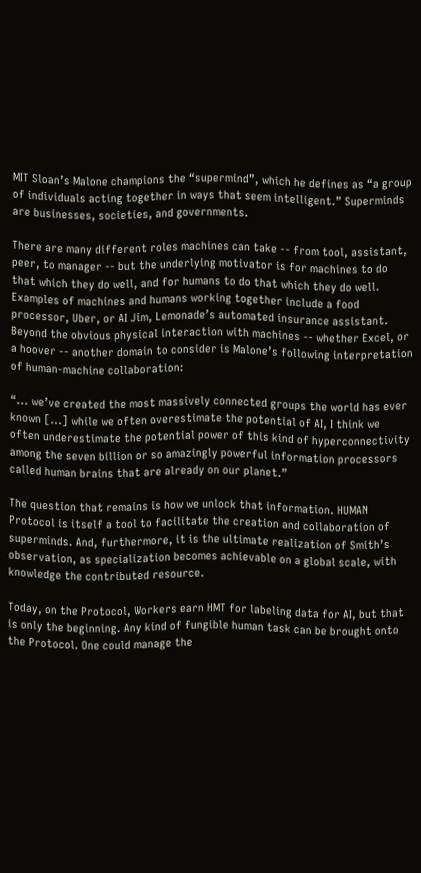MIT Sloan’s Malone champions the “supermind”, which he defines as “a group of individuals acting together in ways that seem intelligent.” Superminds are businesses, societies, and governments.

There are many different roles machines can take -- from tool, assistant, peer, to manager -- but the underlying motivator is for machines to do that which they do well, and for humans to do that which they do well. Examples of machines and humans working together include a food processor, Uber, or AI Jim, Lemonade’s automated insurance assistant. Beyond the obvious physical interaction with machines -- whether Excel, or a hoover -- another domain to consider is Malone’s following interpretation of human-machine collaboration:

“... we’ve created the most massively connected groups the world has ever known [...] while we often overestimate the potential of AI, I think we often underestimate the potential power of this kind of hyperconnectivity among the seven billion or so amazingly powerful information processors called human brains that are already on our planet.”

The question that remains is how we unlock that information. HUMAN Protocol is itself a tool to facilitate the creation and collaboration of superminds. And, furthermore, it is the ultimate realization of Smith’s observation, as specialization becomes achievable on a global scale, with knowledge the contributed resource.

Today, on the Protocol, Workers earn HMT for labeling data for AI, but that is only the beginning. Any kind of fungible human task can be brought onto the Protocol. One could manage the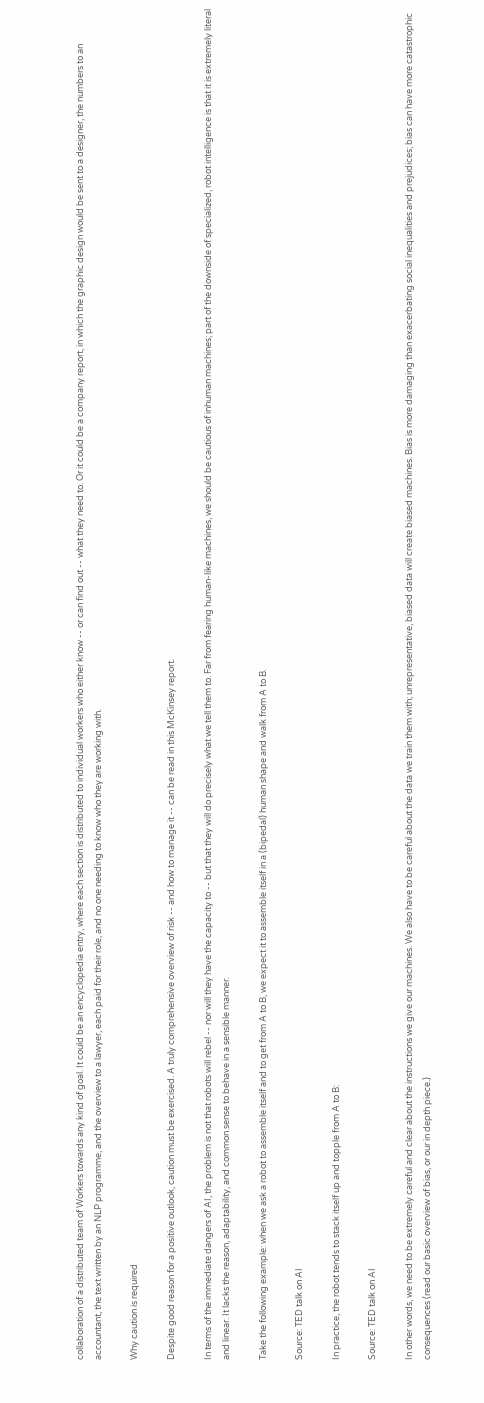collaboration of a distributed team of Workers towards any kind of goal. It could be an encyclopedia entry, where each section is distributed to individual workers who either know -- or can find out -- what they need to. Or it could be a company report, in which the graphic design would be sent to a designer, the numbers to an accountant, the text written by an NLP programme, and the overview to a lawyer, each paid for their role, and no one needing to know who they are working with.

Why caution is required

Despite good reason for a positive outlook, caution must be exercised. A truly comprehensive overview of risk -- and how to manage it -- can be read in this McKinsey report.

In terms of the immediate dangers of AI, the problem is not that robots will rebel -- nor will they have the capacity to -- but that they will do precisely what we tell them to. Far from fearing human-like machines, we should be cautious of inhuman machines; part of the downside of specialized, robot intelligence is that it is extremely literal and linear. It lacks the reason, adaptability, and common sense to behave in a sensible manner.

Take the following example: when we ask a robot to assemble itself and to get from A to B, we expect it to assemble itself in a (bipedal) human shape and walk from A to B.

Source: TED talk on AI

In practice, the robot tends to stack itself up and topple from A to B:

Source: TED talk on AI

In other words, we need to be extremely careful and clear about the instructions we give our machines. We also have to be careful about the data we train them with; unrepresentative, biased data will create biased machines. Bias is more damaging than exacerbating social inequalities and prejudices; bias can have more catastrophic consequences (read our basic overview of bias, or our in depth piece.)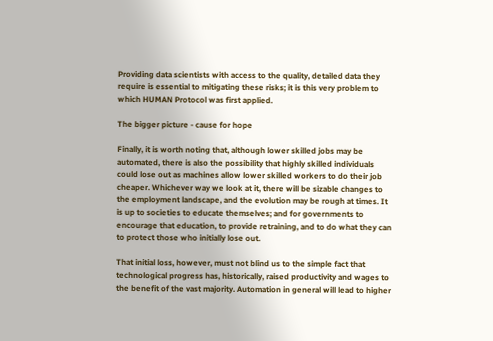Providing data scientists with access to the quality, detailed data they require is essential to mitigating these risks; it is this very problem to which HUMAN Protocol was first applied.

The bigger picture - cause for hope

Finally, it is worth noting that, although lower skilled jobs may be automated, there is also the possibility that highly skilled individuals could lose out as machines allow lower skilled workers to do their job cheaper. Whichever way we look at it, there will be sizable changes to the employment landscape, and the evolution may be rough at times. It is up to societies to educate themselves; and for governments to encourage that education, to provide retraining, and to do what they can to protect those who initially lose out.

That initial loss, however, must not blind us to the simple fact that technological progress has, historically, raised productivity and wages to the benefit of the vast majority. Automation in general will lead to higher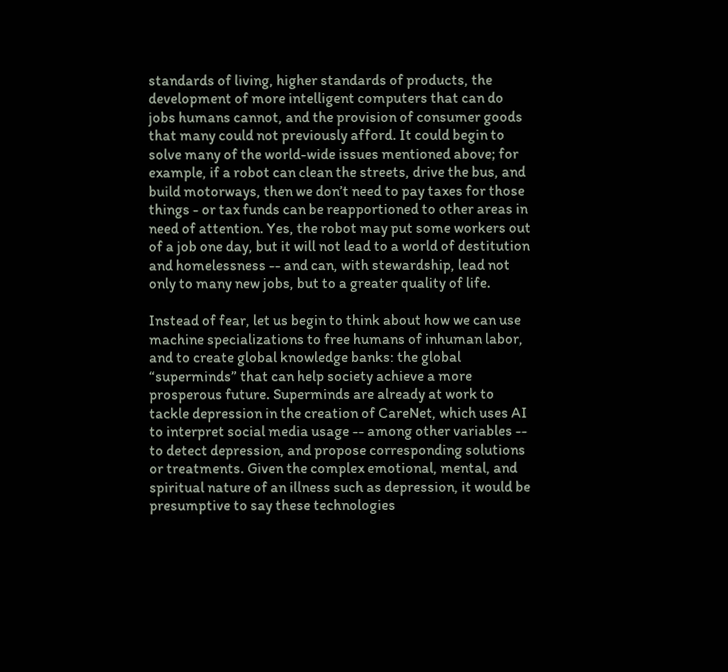standards of living, higher standards of products, the development of more intelligent computers that can do jobs humans cannot, and the provision of consumer goods that many could not previously afford. It could begin to solve many of the world-wide issues mentioned above; for example, if a robot can clean the streets, drive the bus, and build motorways, then we don’t need to pay taxes for those things - or tax funds can be reapportioned to other areas in need of attention. Yes, the robot may put some workers out of a job one day, but it will not lead to a world of destitution and homelessness -- and can, with stewardship, lead not only to many new jobs, but to a greater quality of life.

Instead of fear, let us begin to think about how we can use machine specializations to free humans of inhuman labor, and to create global knowledge banks: the global “superminds” that can help society achieve a more prosperous future. Superminds are already at work to tackle depression in the creation of CareNet, which uses AI to interpret social media usage -- among other variables -- to detect depression, and propose corresponding solutions or treatments. Given the complex emotional, mental, and spiritual nature of an illness such as depression, it would be presumptive to say these technologies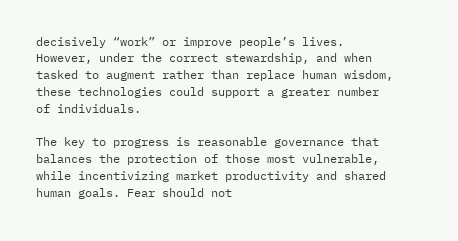decisively “work” or improve people’s lives. However, under the correct stewardship, and when tasked to augment rather than replace human wisdom, these technologies could support a greater number of individuals.

The key to progress is reasonable governance that balances the protection of those most vulnerable, while incentivizing market productivity and shared human goals. Fear should not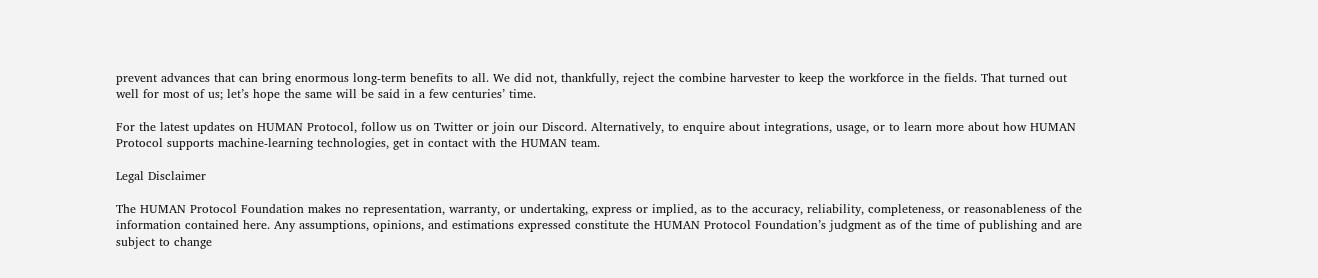prevent advances that can bring enormous long-term benefits to all. We did not, thankfully, reject the combine harvester to keep the workforce in the fields. That turned out well for most of us; let’s hope the same will be said in a few centuries’ time.

For the latest updates on HUMAN Protocol, follow us on Twitter or join our Discord. Alternatively, to enquire about integrations, usage, or to learn more about how HUMAN Protocol supports machine-learning technologies, get in contact with the HUMAN team.

Legal Disclaimer

The HUMAN Protocol Foundation makes no representation, warranty, or undertaking, express or implied, as to the accuracy, reliability, completeness, or reasonableness of the information contained here. Any assumptions, opinions, and estimations expressed constitute the HUMAN Protocol Foundation’s judgment as of the time of publishing and are subject to change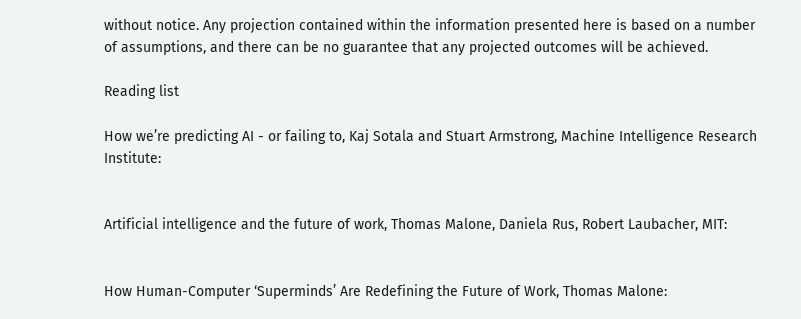without notice. Any projection contained within the information presented here is based on a number of assumptions, and there can be no guarantee that any projected outcomes will be achieved.

Reading list

How we’re predicting AI - or failing to, Kaj Sotala and Stuart Armstrong, Machine Intelligence Research Institute:


Artificial intelligence and the future of work, Thomas Malone, Daniela Rus, Robert Laubacher, MIT:


How Human-Computer ‘Superminds’ Are Redefining the Future of Work, Thomas Malone: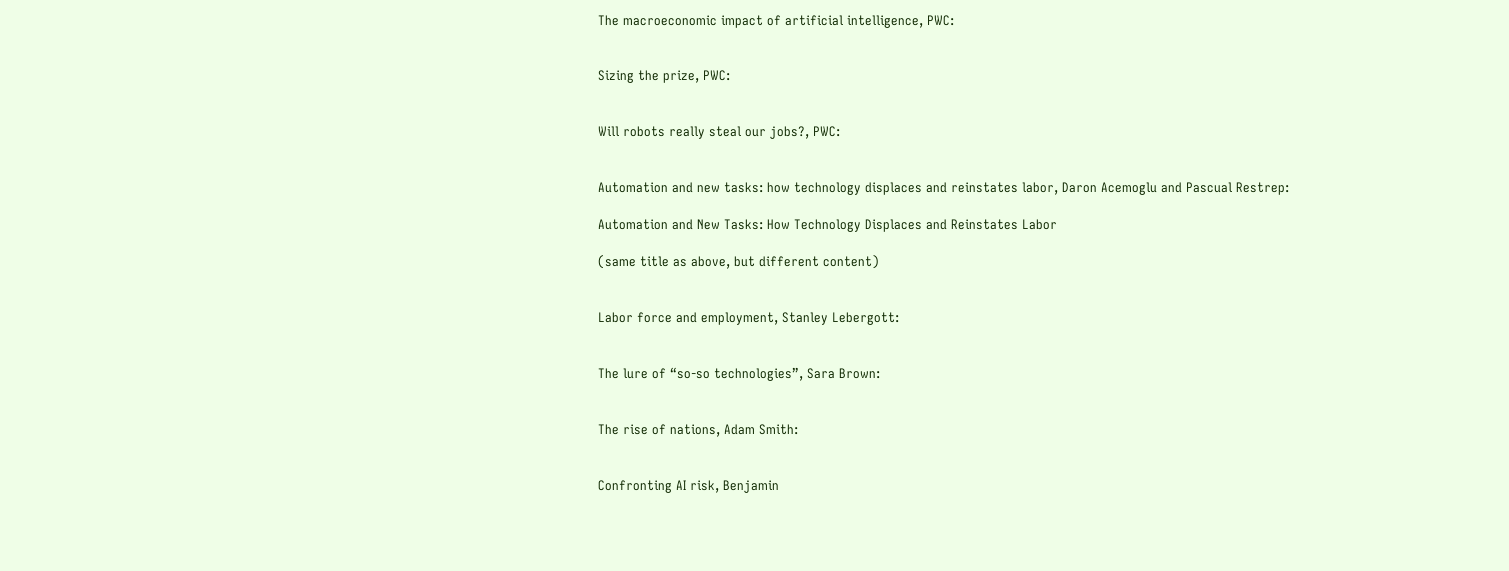The macroeconomic impact of artificial intelligence, PWC:


Sizing the prize, PWC:


Will robots really steal our jobs?, PWC:


Automation and new tasks: how technology displaces and reinstates labor, Daron Acemoglu and Pascual Restrep:

Automation and New Tasks: How Technology Displaces and Reinstates Labor

(same title as above, but different content)


Labor force and employment, Stanley Lebergott:


The lure of “so-so technologies”, Sara Brown:


The rise of nations, Adam Smith:


Confronting AI risk, Benjamin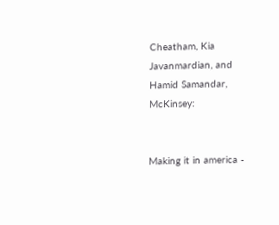Cheatham, Kia Javanmardian, and Hamid Samandar, McKinsey:


Making it in america -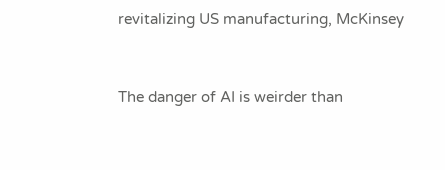revitalizing US manufacturing, McKinsey


The danger of AI is weirder than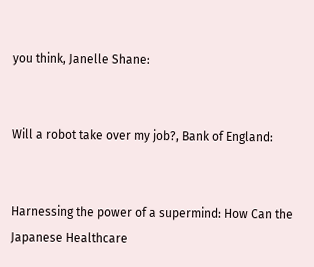you think, Janelle Shane:


Will a robot take over my job?, Bank of England:


Harnessing the power of a supermind: How Can the Japanese Healthcare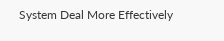System Deal More Effectively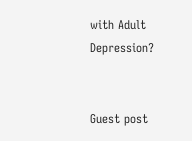with Adult Depression?


Guest post